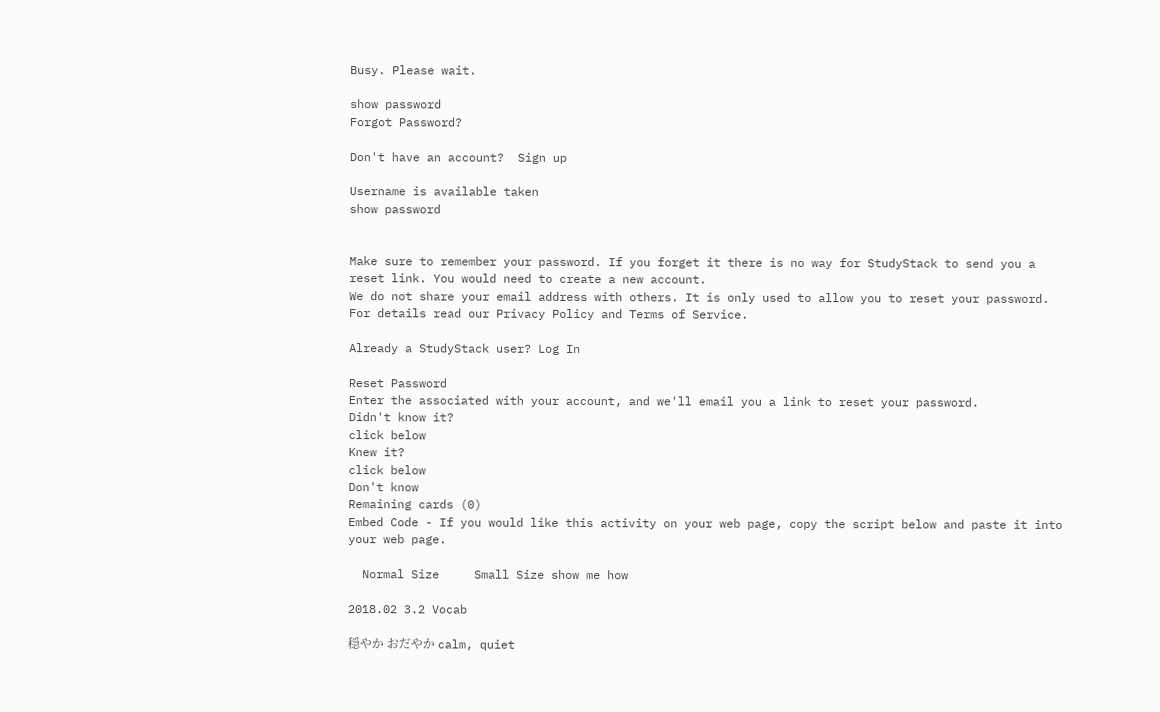Busy. Please wait.

show password
Forgot Password?

Don't have an account?  Sign up

Username is available taken
show password


Make sure to remember your password. If you forget it there is no way for StudyStack to send you a reset link. You would need to create a new account.
We do not share your email address with others. It is only used to allow you to reset your password. For details read our Privacy Policy and Terms of Service.

Already a StudyStack user? Log In

Reset Password
Enter the associated with your account, and we'll email you a link to reset your password.
Didn't know it?
click below
Knew it?
click below
Don't know
Remaining cards (0)
Embed Code - If you would like this activity on your web page, copy the script below and paste it into your web page.

  Normal Size     Small Size show me how

2018.02 3.2 Vocab

穏やか おだやか calm, quiet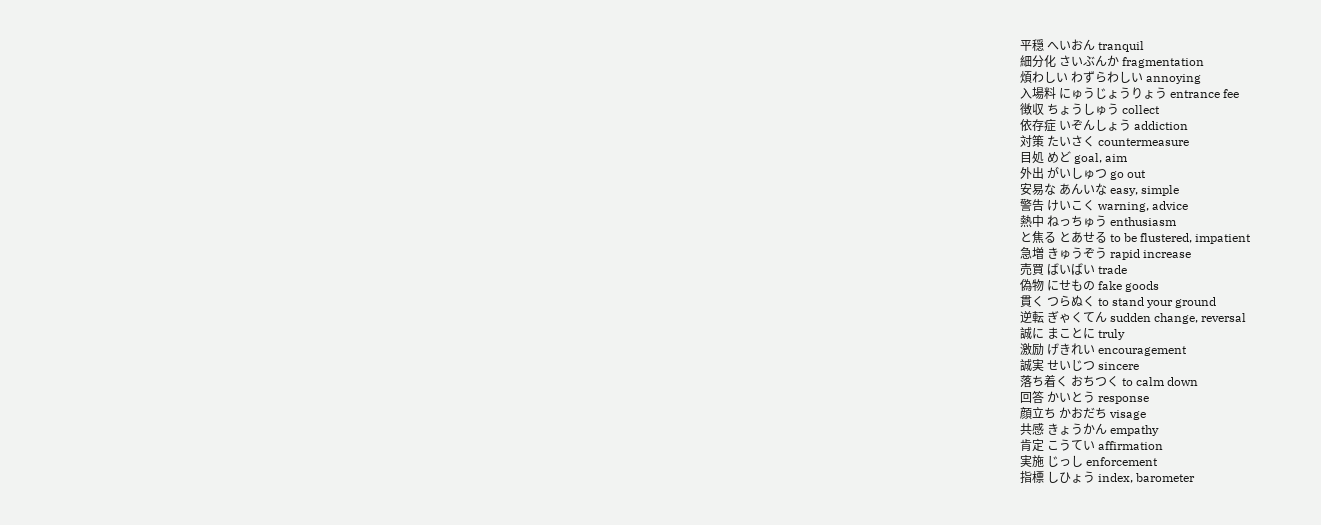平穏 へいおん tranquil
細分化 さいぶんか fragmentation
煩わしい わずらわしい annoying
入場料 にゅうじょうりょう entrance fee
徴収 ちょうしゅう collect
依存症 いぞんしょう addiction
対策 たいさく countermeasure
目処 めど goal, aim
外出 がいしゅつ go out
安易な あんいな easy, simple
警告 けいこく warning, advice
熱中 ねっちゅう enthusiasm
と焦る とあせる to be flustered, impatient
急増 きゅうぞう rapid increase
売買 ばいばい trade
偽物 にせもの fake goods
貫く つらぬく to stand your ground
逆転 ぎゃくてん sudden change, reversal
誠に まことに truly
激励 げきれい encouragement
誠実 せいじつ sincere
落ち着く おちつく to calm down
回答 かいとう response
顔立ち かおだち visage
共感 きょうかん empathy
肯定 こうてい affirmation
実施 じっし enforcement
指標 しひょう index, barometer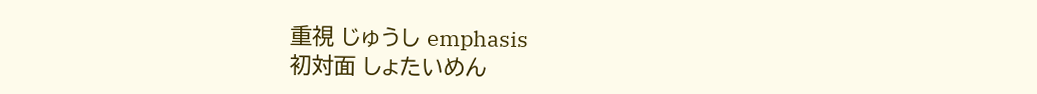重視 じゅうし emphasis
初対面 しょたいめん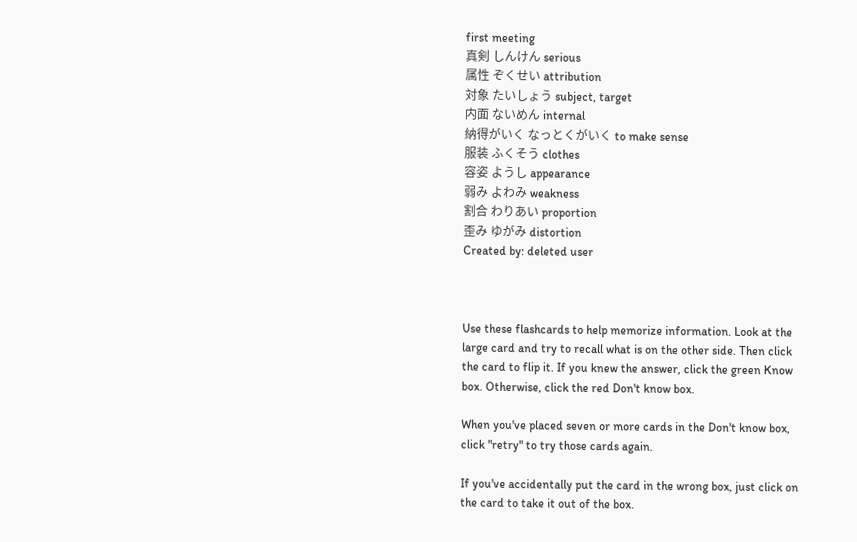first meeting
真剣 しんけん serious
属性 ぞくせい attribution
対象 たいしょう subject, target
内面 ないめん internal
納得がいく なっとくがいく to make sense
服装 ふくそう clothes
容姿 ようし appearance
弱み よわみ weakness
割合 わりあい proportion
歪み ゆがみ distortion
Created by: deleted user



Use these flashcards to help memorize information. Look at the large card and try to recall what is on the other side. Then click the card to flip it. If you knew the answer, click the green Know box. Otherwise, click the red Don't know box.

When you've placed seven or more cards in the Don't know box, click "retry" to try those cards again.

If you've accidentally put the card in the wrong box, just click on the card to take it out of the box.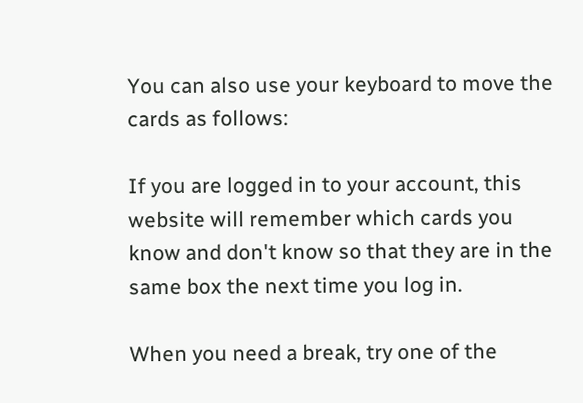You can also use your keyboard to move the cards as follows:

If you are logged in to your account, this website will remember which cards you know and don't know so that they are in the same box the next time you log in.

When you need a break, try one of the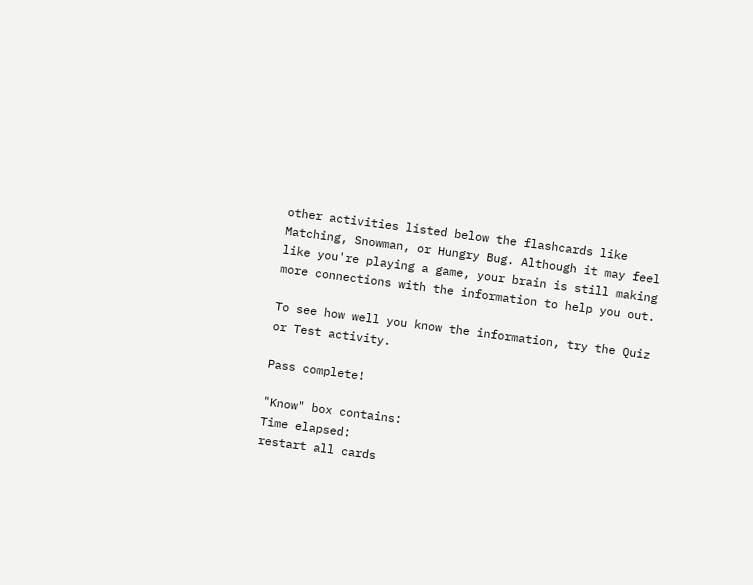other activities listed below the flashcards like Matching, Snowman, or Hungry Bug. Although it may feel like you're playing a game, your brain is still making more connections with the information to help you out.

To see how well you know the information, try the Quiz or Test activity.

Pass complete!

"Know" box contains:
Time elapsed:
restart all cards